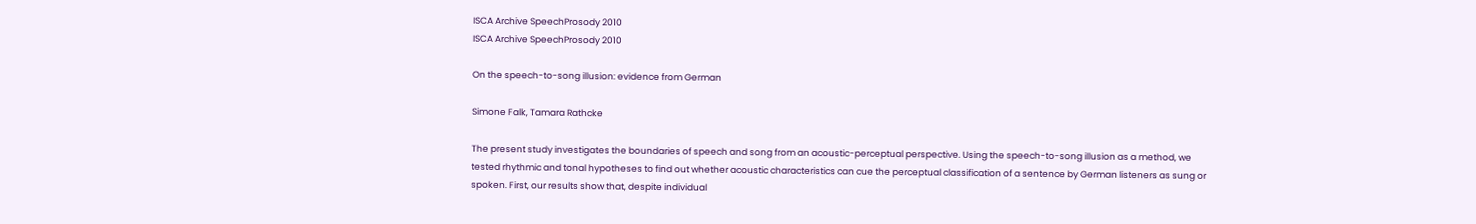ISCA Archive SpeechProsody 2010
ISCA Archive SpeechProsody 2010

On the speech-to-song illusion: evidence from German

Simone Falk, Tamara Rathcke

The present study investigates the boundaries of speech and song from an acoustic-perceptual perspective. Using the speech-to-song illusion as a method, we tested rhythmic and tonal hypotheses to find out whether acoustic characteristics can cue the perceptual classification of a sentence by German listeners as sung or spoken. First, our results show that, despite individual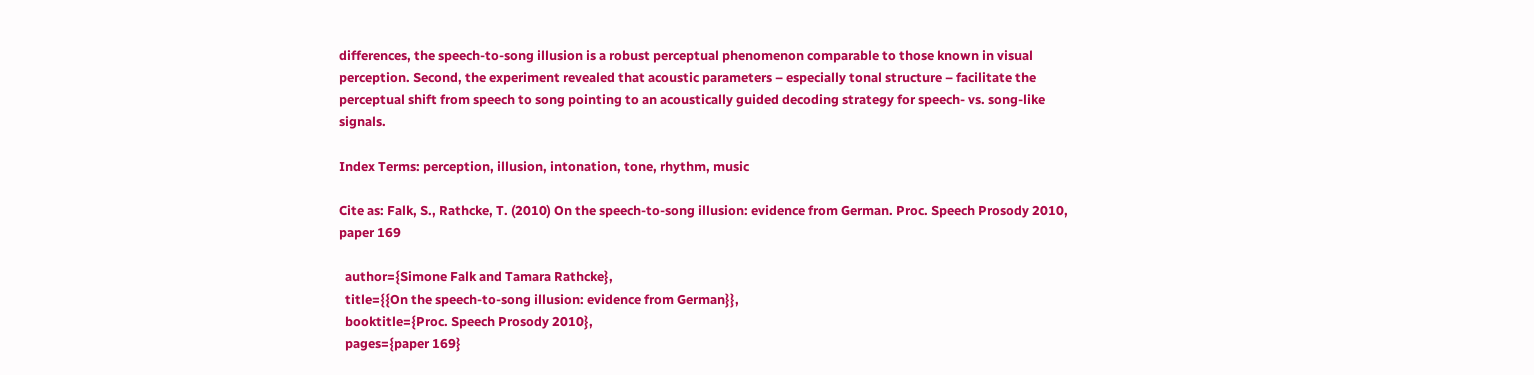differences, the speech-to-song illusion is a robust perceptual phenomenon comparable to those known in visual perception. Second, the experiment revealed that acoustic parameters – especially tonal structure – facilitate the perceptual shift from speech to song pointing to an acoustically guided decoding strategy for speech- vs. song-like signals.

Index Terms: perception, illusion, intonation, tone, rhythm, music

Cite as: Falk, S., Rathcke, T. (2010) On the speech-to-song illusion: evidence from German. Proc. Speech Prosody 2010, paper 169

  author={Simone Falk and Tamara Rathcke},
  title={{On the speech-to-song illusion: evidence from German}},
  booktitle={Proc. Speech Prosody 2010},
  pages={paper 169}